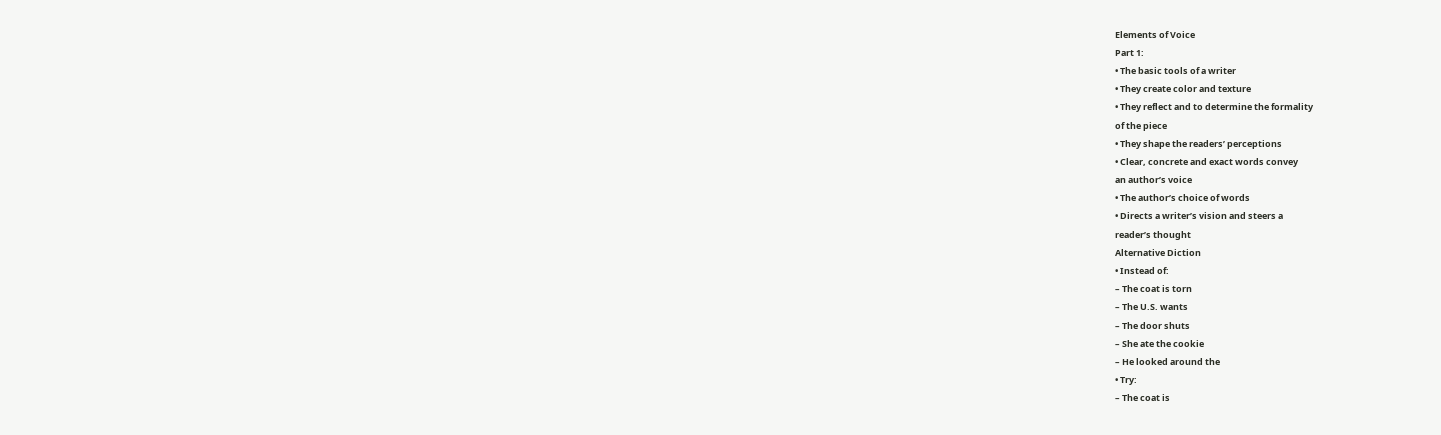Elements of Voice
Part 1:
• The basic tools of a writer
• They create color and texture
• They reflect and to determine the formality
of the piece
• They shape the readers’ perceptions
• Clear, concrete and exact words convey
an author’s voice
• The author’s choice of words
• Directs a writer’s vision and steers a
reader’s thought
Alternative Diction
• Instead of:
– The coat is torn
– The U.S. wants
– The door shuts
– She ate the cookie
– He looked around the
• Try:
– The coat is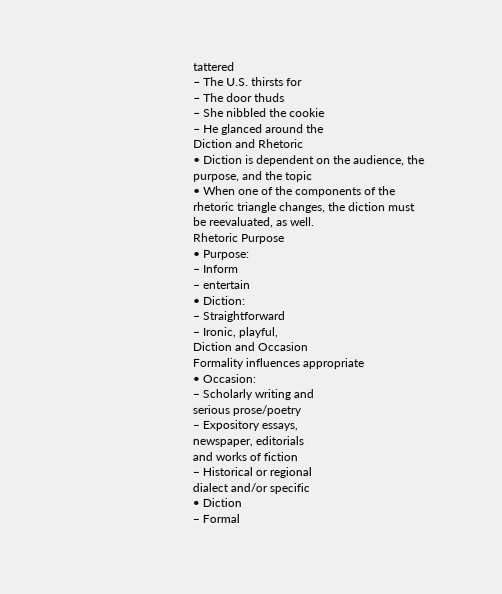tattered
– The U.S. thirsts for
– The door thuds
– She nibbled the cookie
– He glanced around the
Diction and Rhetoric
• Diction is dependent on the audience, the
purpose, and the topic
• When one of the components of the
rhetoric triangle changes, the diction must
be reevaluated, as well.
Rhetoric Purpose
• Purpose:
– Inform
– entertain
• Diction:
– Straightforward
– Ironic, playful,
Diction and Occasion
Formality influences appropriate
• Occasion:
– Scholarly writing and
serious prose/poetry
– Expository essays,
newspaper, editorials
and works of fiction
– Historical or regional
dialect and/or specific
• Diction
– Formal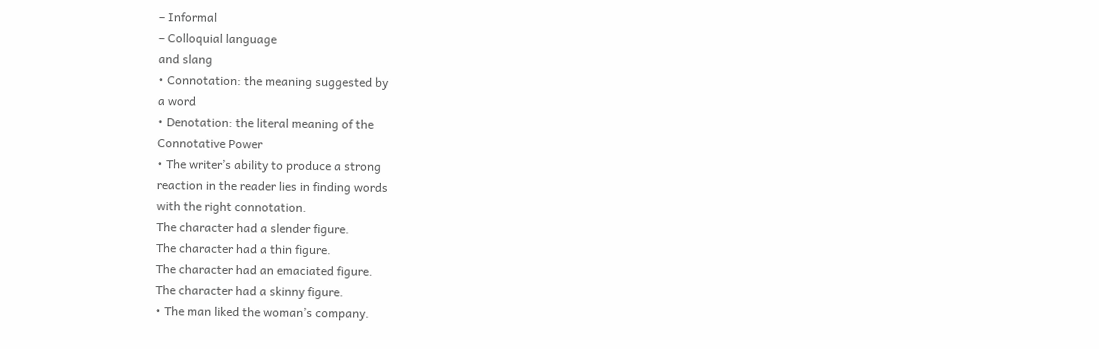– Informal
– Colloquial language
and slang
• Connotation: the meaning suggested by
a word
• Denotation: the literal meaning of the
Connotative Power
• The writer’s ability to produce a strong
reaction in the reader lies in finding words
with the right connotation.
The character had a slender figure.
The character had a thin figure.
The character had an emaciated figure.
The character had a skinny figure.
• The man liked the woman’s company.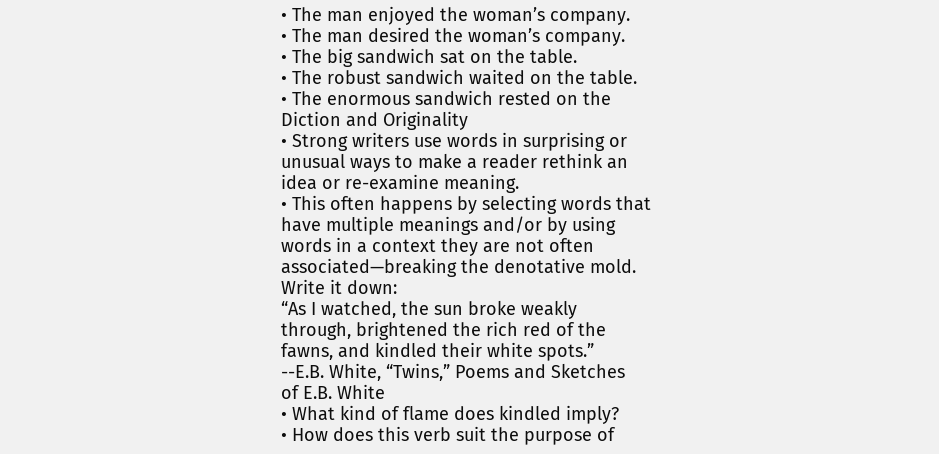• The man enjoyed the woman’s company.
• The man desired the woman’s company.
• The big sandwich sat on the table.
• The robust sandwich waited on the table.
• The enormous sandwich rested on the
Diction and Originality
• Strong writers use words in surprising or
unusual ways to make a reader rethink an
idea or re-examine meaning.
• This often happens by selecting words that
have multiple meanings and/or by using
words in a context they are not often
associated—breaking the denotative mold.
Write it down:
“As I watched, the sun broke weakly
through, brightened the rich red of the
fawns, and kindled their white spots.”
--E.B. White, “Twins,” Poems and Sketches
of E.B. White
• What kind of flame does kindled imply?
• How does this verb suit the purpose of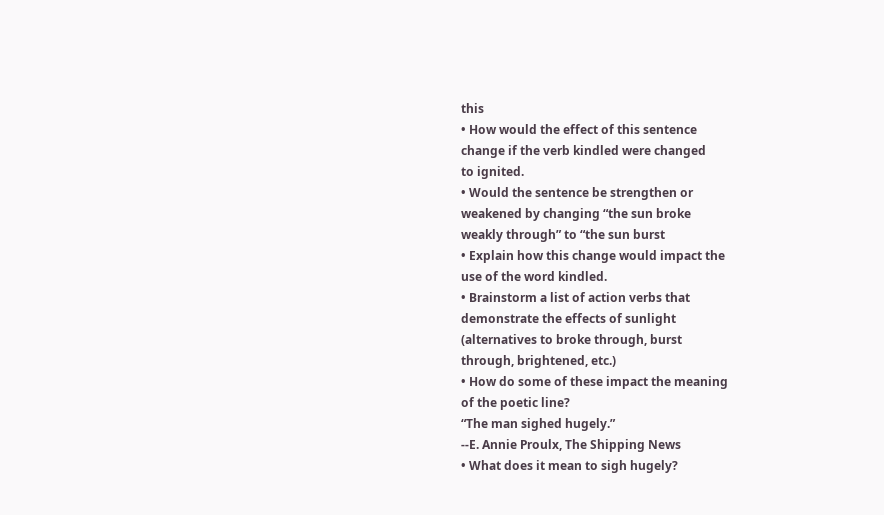this
• How would the effect of this sentence
change if the verb kindled were changed
to ignited.
• Would the sentence be strengthen or
weakened by changing “the sun broke
weakly through” to “the sun burst
• Explain how this change would impact the
use of the word kindled.
• Brainstorm a list of action verbs that
demonstrate the effects of sunlight
(alternatives to broke through, burst
through, brightened, etc.)
• How do some of these impact the meaning
of the poetic line?
“The man sighed hugely.”
--E. Annie Proulx, The Shipping News
• What does it mean to sigh hugely?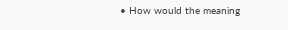• How would the meaning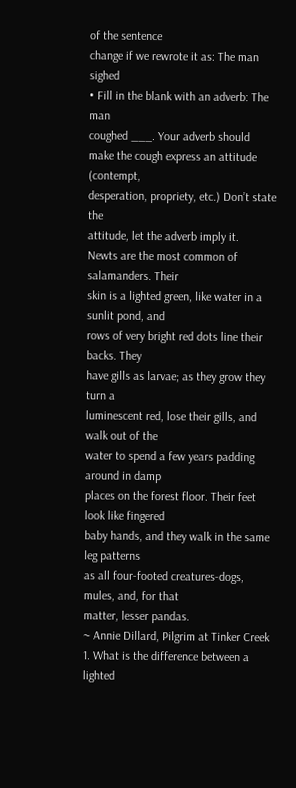of the sentence
change if we rewrote it as: The man sighed
• Fill in the blank with an adverb: The man
coughed ___. Your adverb should
make the cough express an attitude (contempt,
desperation, propriety, etc.) Don’t state the
attitude, let the adverb imply it.
Newts are the most common of salamanders. Their
skin is a lighted green, like water in a sunlit pond, and
rows of very bright red dots line their backs. They
have gills as larvae; as they grow they turn a
luminescent red, lose their gills, and walk out of the
water to spend a few years padding around in damp
places on the forest floor. Their feet look like fingered
baby hands, and they walk in the same leg patterns
as all four-footed creatures-dogs, mules, and, for that
matter, lesser pandas.
~ Annie Dillard, Pilgrim at Tinker Creek
1. What is the difference between a lighted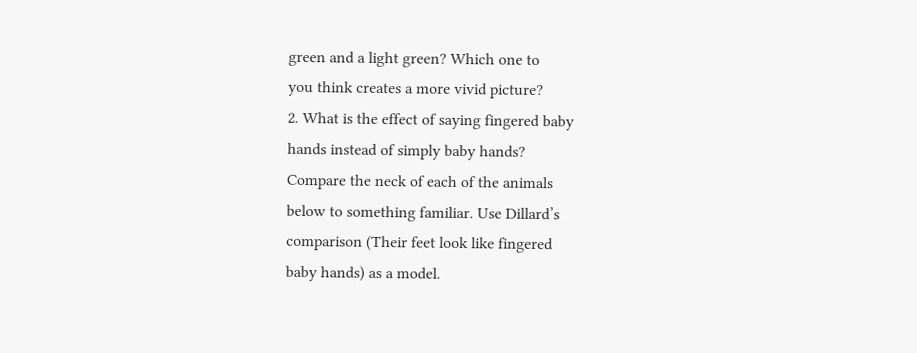green and a light green? Which one to
you think creates a more vivid picture?
2. What is the effect of saying fingered baby
hands instead of simply baby hands?
Compare the neck of each of the animals
below to something familiar. Use Dillard’s
comparison (Their feet look like fingered
baby hands) as a model.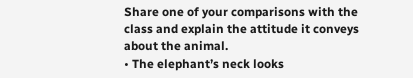Share one of your comparisons with the
class and explain the attitude it conveys
about the animal.
• The elephant’s neck looks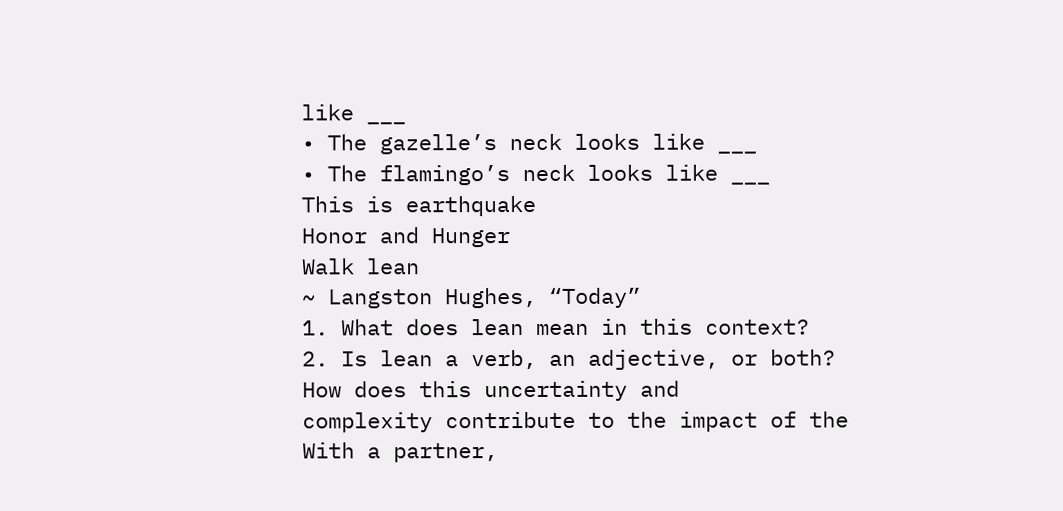like ___
• The gazelle’s neck looks like ___
• The flamingo’s neck looks like ___
This is earthquake
Honor and Hunger
Walk lean
~ Langston Hughes, “Today”
1. What does lean mean in this context?
2. Is lean a verb, an adjective, or both?
How does this uncertainty and
complexity contribute to the impact of the
With a partner,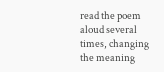read the poem aloud several
times, changing the meaning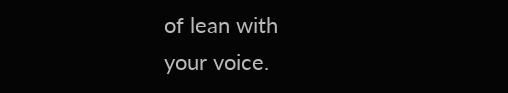of lean with
your voice.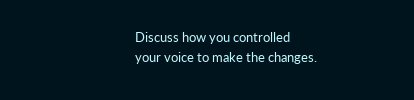Discuss how you controlled
your voice to make the changes.